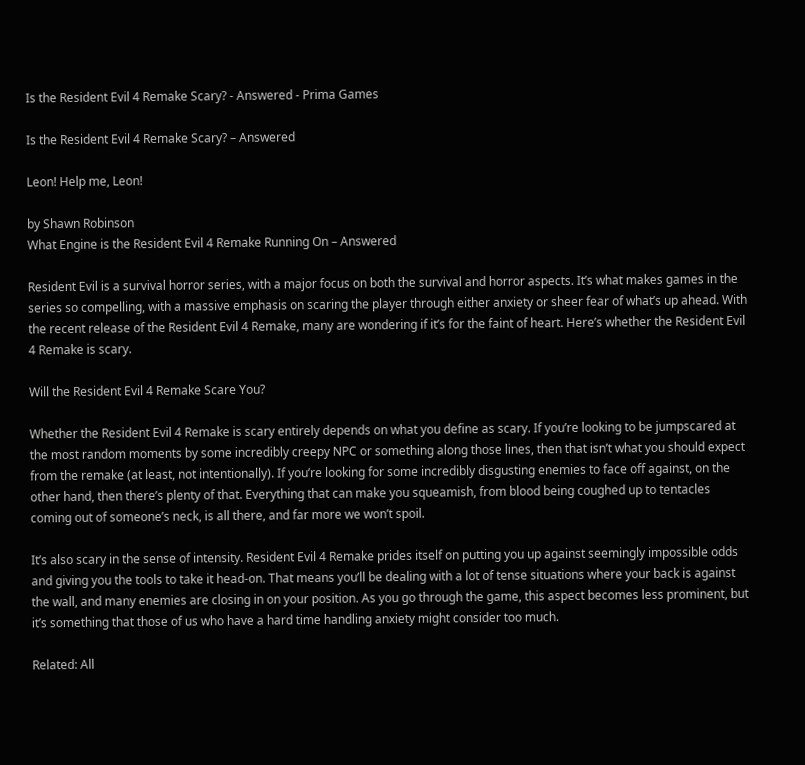Is the Resident Evil 4 Remake Scary? - Answered - Prima Games

Is the Resident Evil 4 Remake Scary? – Answered

Leon! Help me, Leon!

by Shawn Robinson
What Engine is the Resident Evil 4 Remake Running On – Answered

Resident Evil is a survival horror series, with a major focus on both the survival and horror aspects. It’s what makes games in the series so compelling, with a massive emphasis on scaring the player through either anxiety or sheer fear of what’s up ahead. With the recent release of the Resident Evil 4 Remake, many are wondering if it’s for the faint of heart. Here’s whether the Resident Evil 4 Remake is scary.

Will the Resident Evil 4 Remake Scare You?

Whether the Resident Evil 4 Remake is scary entirely depends on what you define as scary. If you’re looking to be jumpscared at the most random moments by some incredibly creepy NPC or something along those lines, then that isn’t what you should expect from the remake (at least, not intentionally). If you’re looking for some incredibly disgusting enemies to face off against, on the other hand, then there’s plenty of that. Everything that can make you squeamish, from blood being coughed up to tentacles coming out of someone’s neck, is all there, and far more we won’t spoil.

It’s also scary in the sense of intensity. Resident Evil 4 Remake prides itself on putting you up against seemingly impossible odds and giving you the tools to take it head-on. That means you’ll be dealing with a lot of tense situations where your back is against the wall, and many enemies are closing in on your position. As you go through the game, this aspect becomes less prominent, but it’s something that those of us who have a hard time handling anxiety might consider too much.

Related: All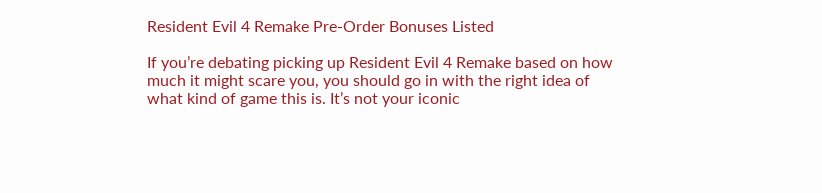Resident Evil 4 Remake Pre-Order Bonuses Listed

If you’re debating picking up Resident Evil 4 Remake based on how much it might scare you, you should go in with the right idea of what kind of game this is. It’s not your iconic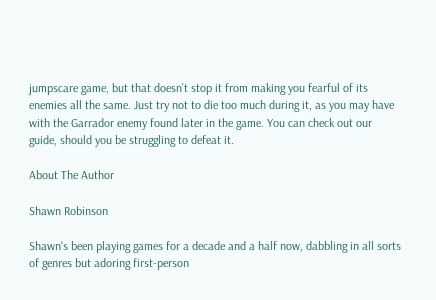jumpscare game, but that doesn’t stop it from making you fearful of its enemies all the same. Just try not to die too much during it, as you may have with the Garrador enemy found later in the game. You can check out our guide, should you be struggling to defeat it.

About The Author

Shawn Robinson

Shawn's been playing games for a decade and a half now, dabbling in all sorts of genres but adoring first-person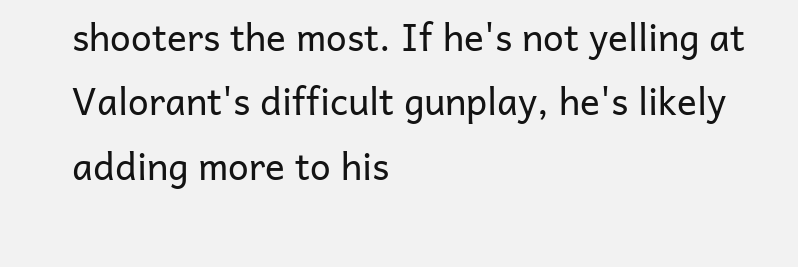shooters the most. If he's not yelling at Valorant's difficult gunplay, he's likely adding more to his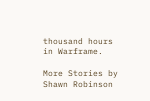thousand hours in Warframe.

More Stories by Shawn Robinson